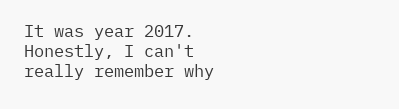It was year 2017. Honestly, I can't really remember why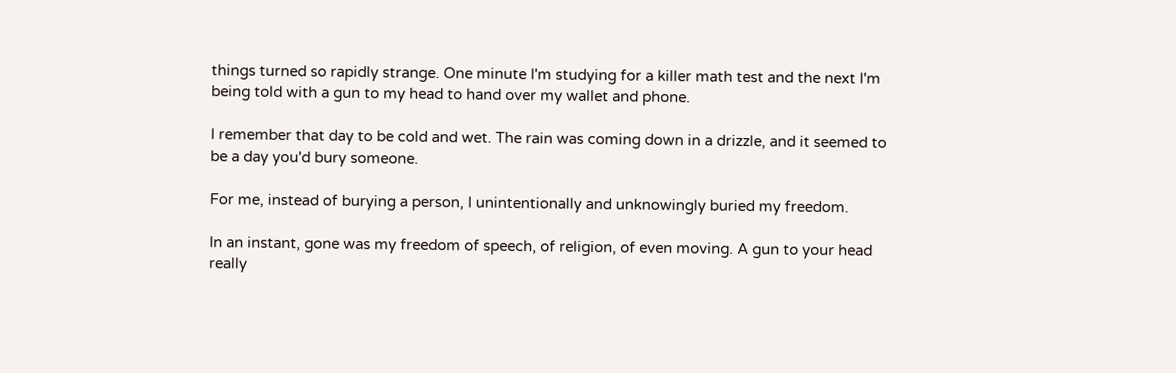things turned so rapidly strange. One minute I'm studying for a killer math test and the next I'm being told with a gun to my head to hand over my wallet and phone.

I remember that day to be cold and wet. The rain was coming down in a drizzle, and it seemed to be a day you'd bury someone.

For me, instead of burying a person, I unintentionally and unknowingly buried my freedom.

In an instant, gone was my freedom of speech, of religion, of even moving. A gun to your head really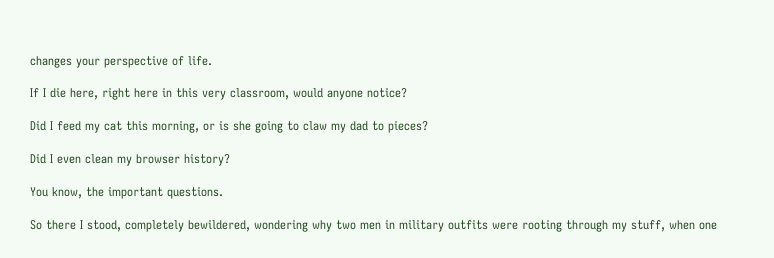changes your perspective of life.

If I die here, right here in this very classroom, would anyone notice?

Did I feed my cat this morning, or is she going to claw my dad to pieces?

Did I even clean my browser history?

You know, the important questions.

So there I stood, completely bewildered, wondering why two men in military outfits were rooting through my stuff, when one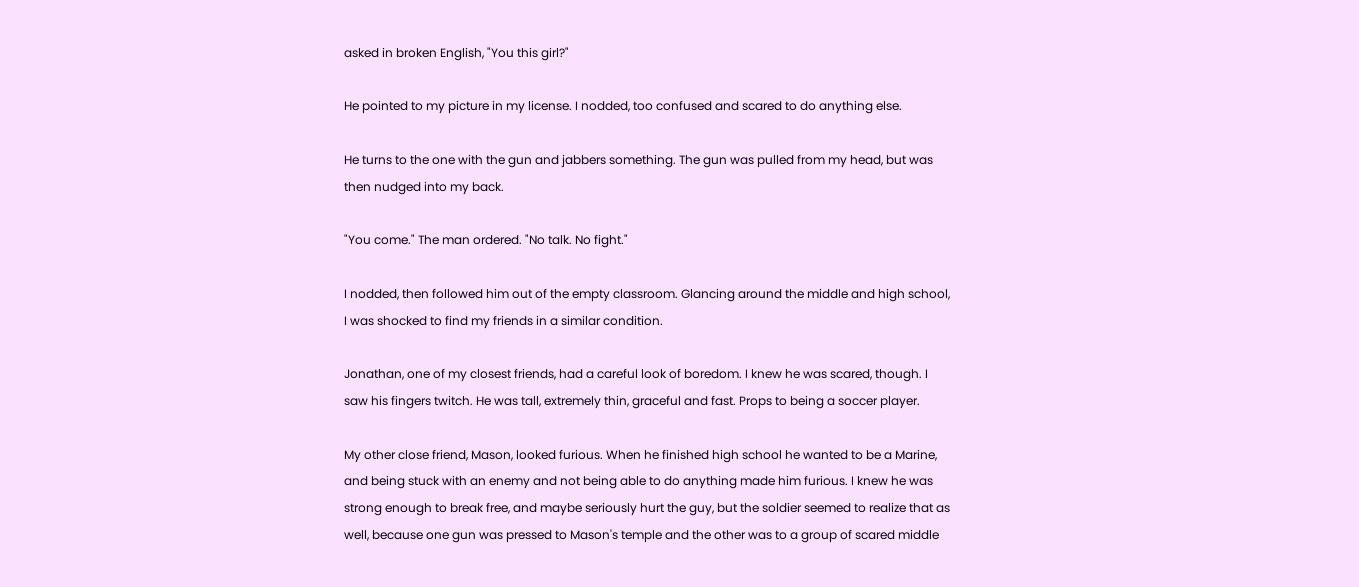asked in broken English, "You this girl?"

He pointed to my picture in my license. I nodded, too confused and scared to do anything else.

He turns to the one with the gun and jabbers something. The gun was pulled from my head, but was then nudged into my back.

"You come." The man ordered. "No talk. No fight."

I nodded, then followed him out of the empty classroom. Glancing around the middle and high school, I was shocked to find my friends in a similar condition.

Jonathan, one of my closest friends, had a careful look of boredom. I knew he was scared, though. I saw his fingers twitch. He was tall, extremely thin, graceful and fast. Props to being a soccer player.

My other close friend, Mason, looked furious. When he finished high school he wanted to be a Marine, and being stuck with an enemy and not being able to do anything made him furious. I knew he was strong enough to break free, and maybe seriously hurt the guy, but the soldier seemed to realize that as well, because one gun was pressed to Mason's temple and the other was to a group of scared middle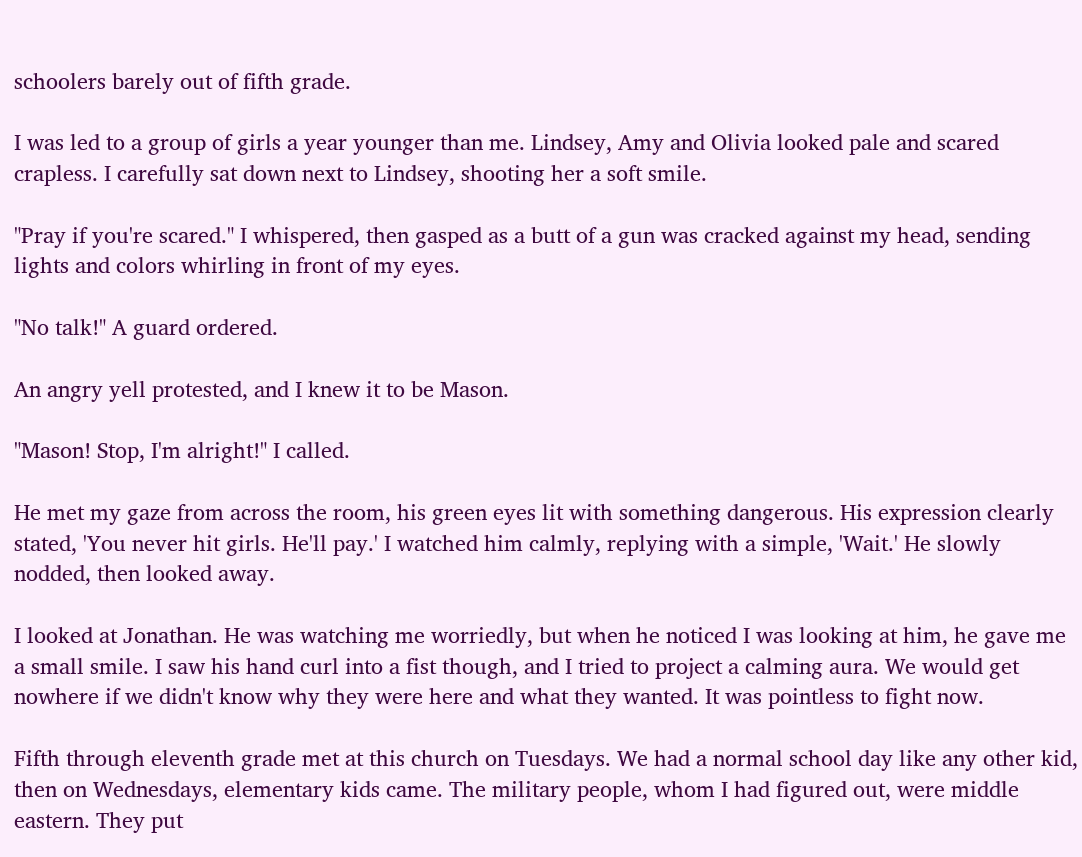schoolers barely out of fifth grade.

I was led to a group of girls a year younger than me. Lindsey, Amy and Olivia looked pale and scared crapless. I carefully sat down next to Lindsey, shooting her a soft smile.

"Pray if you're scared." I whispered, then gasped as a butt of a gun was cracked against my head, sending lights and colors whirling in front of my eyes.

"No talk!" A guard ordered.

An angry yell protested, and I knew it to be Mason.

"Mason! Stop, I'm alright!" I called.

He met my gaze from across the room, his green eyes lit with something dangerous. His expression clearly stated, 'You never hit girls. He'll pay.' I watched him calmly, replying with a simple, 'Wait.' He slowly nodded, then looked away.

I looked at Jonathan. He was watching me worriedly, but when he noticed I was looking at him, he gave me a small smile. I saw his hand curl into a fist though, and I tried to project a calming aura. We would get nowhere if we didn't know why they were here and what they wanted. It was pointless to fight now.

Fifth through eleventh grade met at this church on Tuesdays. We had a normal school day like any other kid, then on Wednesdays, elementary kids came. The military people, whom I had figured out, were middle eastern. They put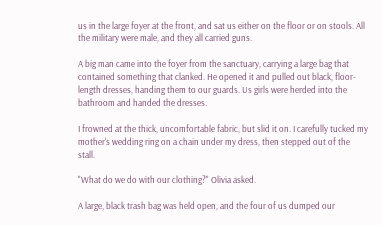us in the large foyer at the front, and sat us either on the floor or on stools. All the military were male, and they all carried guns.

A big man came into the foyer from the sanctuary, carrying a large bag that contained something that clanked. He opened it and pulled out black, floor-length dresses, handing them to our guards. Us girls were herded into the bathroom and handed the dresses.

I frowned at the thick, uncomfortable fabric, but slid it on. I carefully tucked my mother's wedding ring on a chain under my dress, then stepped out of the stall.

"What do we do with our clothing?" Olivia asked.

A large, black trash bag was held open, and the four of us dumped our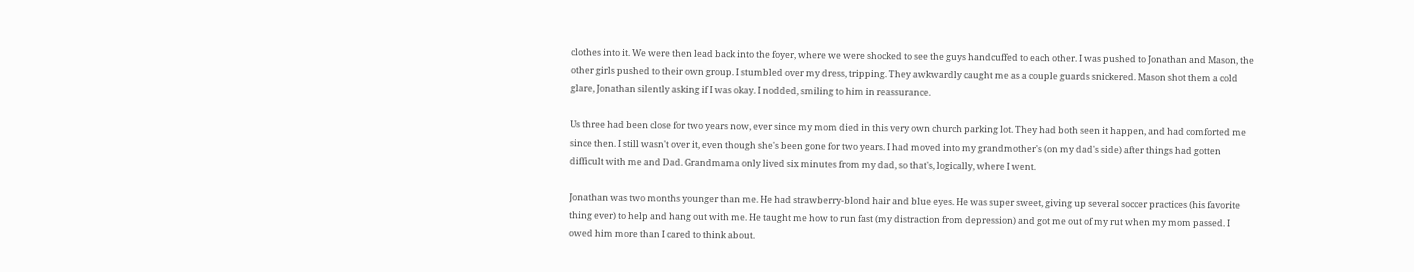clothes into it. We were then lead back into the foyer, where we were shocked to see the guys handcuffed to each other. I was pushed to Jonathan and Mason, the other girls pushed to their own group. I stumbled over my dress, tripping. They awkwardly caught me as a couple guards snickered. Mason shot them a cold glare, Jonathan silently asking if I was okay. I nodded, smiling to him in reassurance.

Us three had been close for two years now, ever since my mom died in this very own church parking lot. They had both seen it happen, and had comforted me since then. I still wasn't over it, even though she's been gone for two years. I had moved into my grandmother's (on my dad's side) after things had gotten difficult with me and Dad. Grandmama only lived six minutes from my dad, so that's, logically, where I went.

Jonathan was two months younger than me. He had strawberry-blond hair and blue eyes. He was super sweet, giving up several soccer practices (his favorite thing ever) to help and hang out with me. He taught me how to run fast (my distraction from depression) and got me out of my rut when my mom passed. I owed him more than I cared to think about.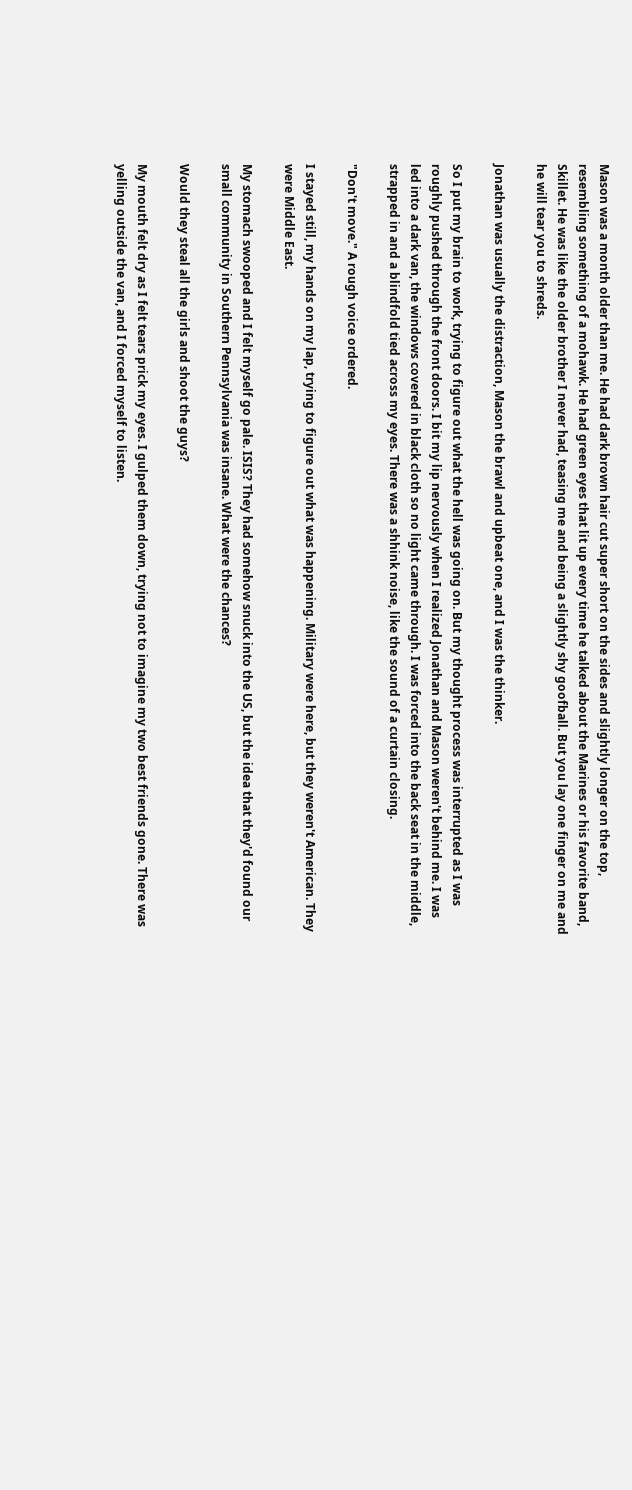Mason was a month older than me. He had dark brown hair cut super short on the sides and slightly longer on the top, resembling something of a mohawk. He had green eyes that lit up every time he talked about the Marines or his favorite band, Skillet. He was like the older brother I never had, teasing me and being a slightly shy goofball. But you lay one finger on me and he will tear you to shreds.

Jonathan was usually the distraction, Mason the brawl and upbeat one, and I was the thinker.

So I put my brain to work, trying to figure out what the hell was going on. But my thought process was interrupted as I was roughly pushed through the front doors. I bit my lip nervously when I realized Jonathan and Mason weren't behind me. I was led into a dark van, the windows covered in black cloth so no light came through. I was forced into the back seat in the middle, strapped in and a blindfold tied across my eyes. There was a shhink noise, like the sound of a curtain closing.

"Don't move." A rough voice ordered.

I stayed still, my hands on my lap, trying to figure out what was happening. Military were here, but they weren't American. They were Middle East.

My stomach swooped and I felt myself go pale. ISIS? They had somehow snuck into the US, but the idea that they'd found our small community in Southern Pennsylvania was insane. What were the chances?

Would they steal all the girls and shoot the guys?

My mouth felt dry as I felt tears prick my eyes. I gulped them down, trying not to imagine my two best friends gone. There was yelling outside the van, and I forced myself to listen.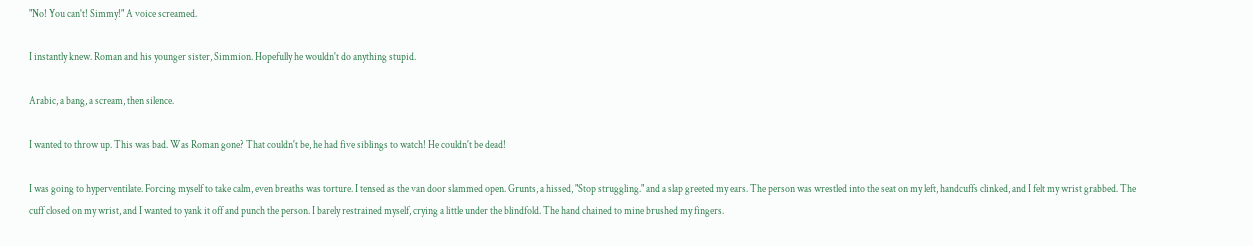"No! You can't! Simmy!" A voice screamed.

I instantly knew. Roman and his younger sister, Simmion. Hopefully he wouldn't do anything stupid.

Arabic, a bang, a scream, then silence.

I wanted to throw up. This was bad. Was Roman gone? That couldn't be, he had five siblings to watch! He couldn't be dead!

I was going to hyperventilate. Forcing myself to take calm, even breaths was torture. I tensed as the van door slammed open. Grunts, a hissed, "Stop struggling." and a slap greeted my ears. The person was wrestled into the seat on my left, handcuffs clinked, and I felt my wrist grabbed. The cuff closed on my wrist, and I wanted to yank it off and punch the person. I barely restrained myself, crying a little under the blindfold. The hand chained to mine brushed my fingers.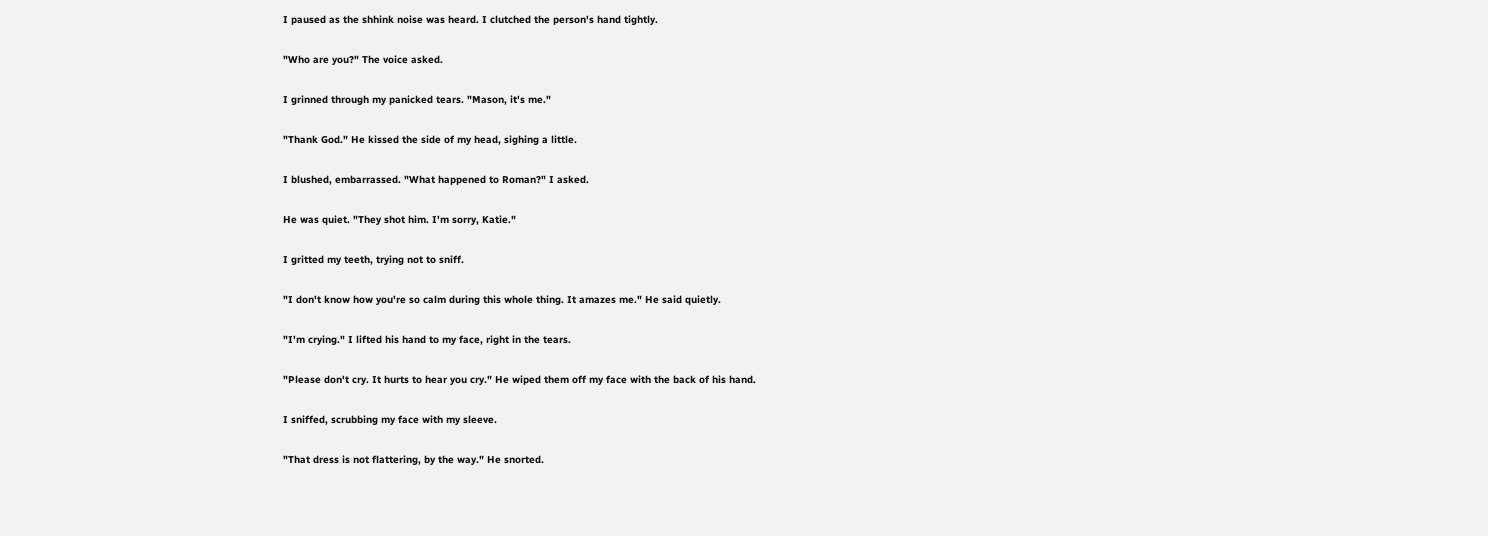I paused as the shhink noise was heard. I clutched the person's hand tightly.

"Who are you?" The voice asked.

I grinned through my panicked tears. "Mason, it's me."

"Thank God." He kissed the side of my head, sighing a little.

I blushed, embarrassed. "What happened to Roman?" I asked.

He was quiet. "They shot him. I'm sorry, Katie."

I gritted my teeth, trying not to sniff.

"I don't know how you're so calm during this whole thing. It amazes me." He said quietly.

"I'm crying." I lifted his hand to my face, right in the tears.

"Please don't cry. It hurts to hear you cry." He wiped them off my face with the back of his hand.

I sniffed, scrubbing my face with my sleeve.

"That dress is not flattering, by the way." He snorted.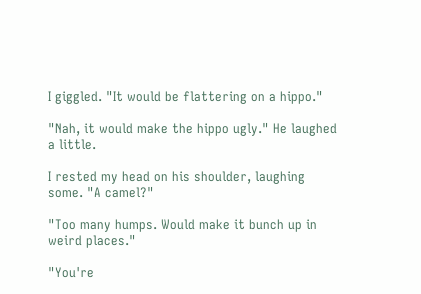I giggled. "It would be flattering on a hippo."

"Nah, it would make the hippo ugly." He laughed a little.

I rested my head on his shoulder, laughing some. "A camel?"

"Too many humps. Would make it bunch up in weird places."

"You're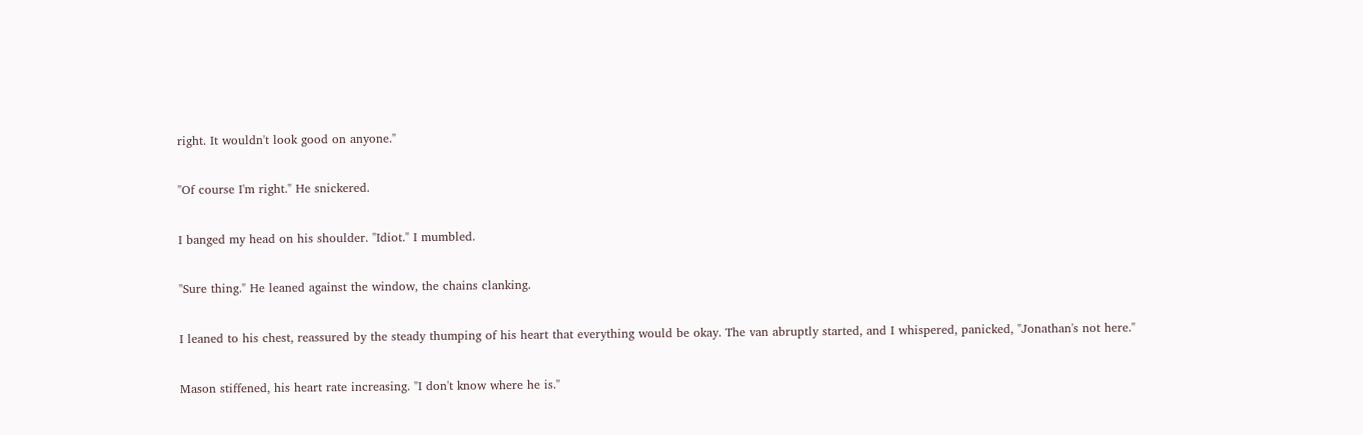right. It wouldn't look good on anyone."

"Of course I'm right." He snickered.

I banged my head on his shoulder. "Idiot." I mumbled.

"Sure thing." He leaned against the window, the chains clanking.

I leaned to his chest, reassured by the steady thumping of his heart that everything would be okay. The van abruptly started, and I whispered, panicked, "Jonathan's not here."

Mason stiffened, his heart rate increasing. "I don't know where he is."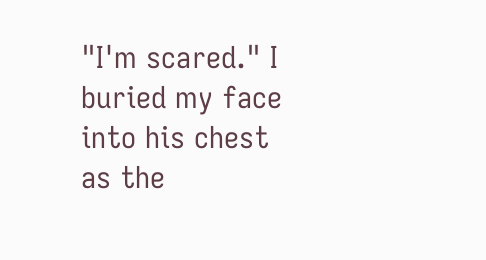"I'm scared." I buried my face into his chest as the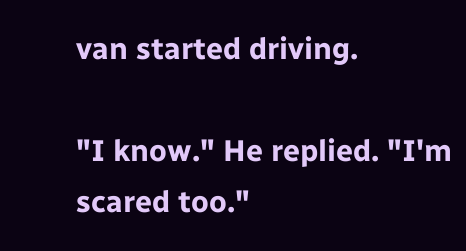van started driving.

"I know." He replied. "I'm scared too."